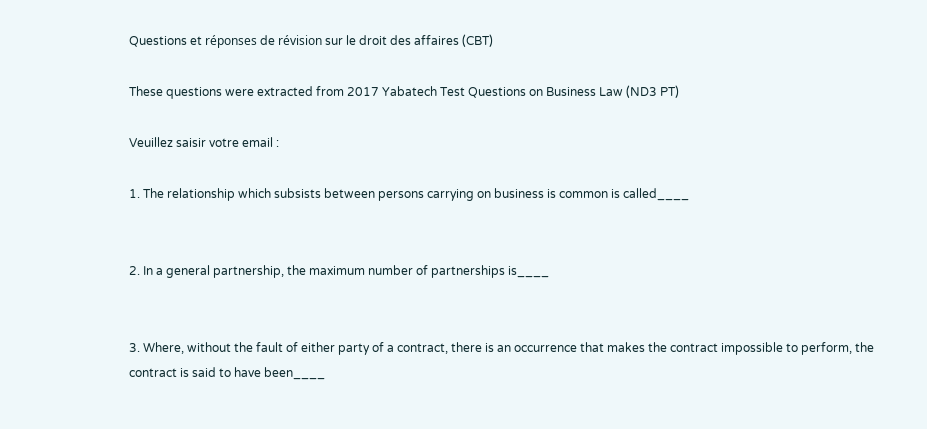Questions et réponses de révision sur le droit des affaires (CBT)

These questions were extracted from 2017 Yabatech Test Questions on Business Law (ND3 PT)

Veuillez saisir votre email :

1. The relationship which subsists between persons carrying on business is common is called____


2. In a general partnership, the maximum number of partnerships is____


3. Where, without the fault of either party of a contract, there is an occurrence that makes the contract impossible to perform, the contract is said to have been____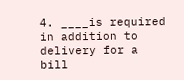4. ____is required in addition to delivery for a bill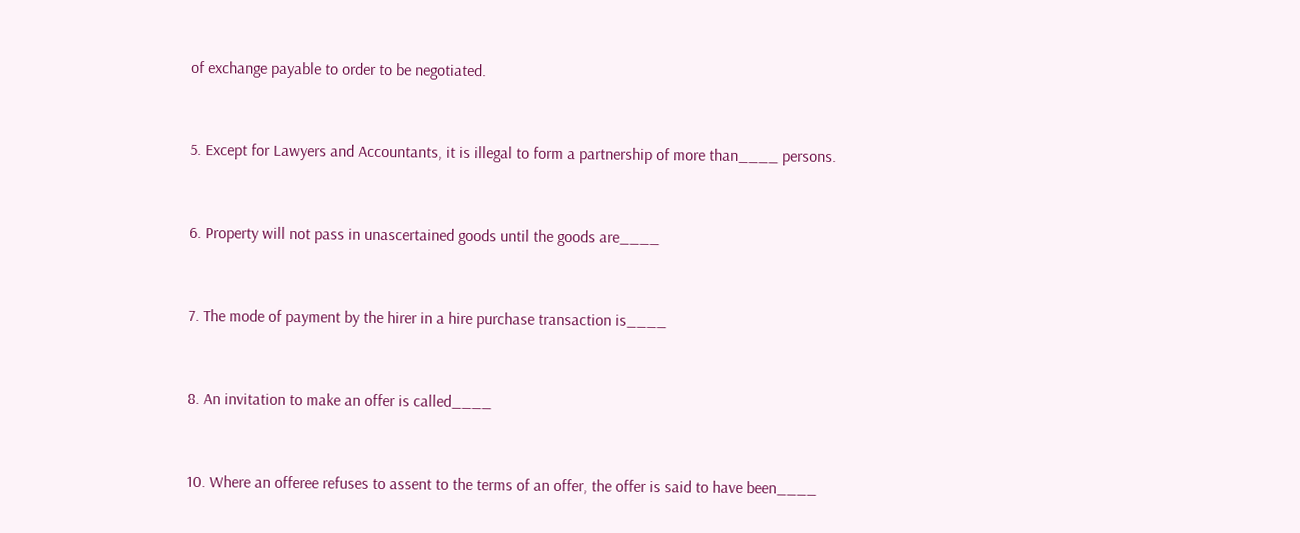of exchange payable to order to be negotiated.


5. Except for Lawyers and Accountants, it is illegal to form a partnership of more than____ persons.


6. Property will not pass in unascertained goods until the goods are____


7. The mode of payment by the hirer in a hire purchase transaction is____


8. An invitation to make an offer is called____


10. Where an offeree refuses to assent to the terms of an offer, the offer is said to have been____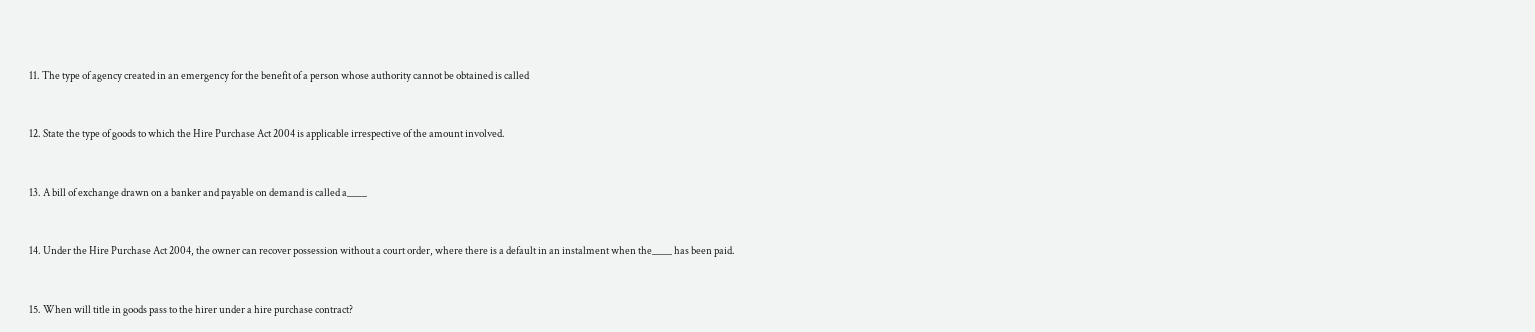11. The type of agency created in an emergency for the benefit of a person whose authority cannot be obtained is called


12. State the type of goods to which the Hire Purchase Act 2004 is applicable irrespective of the amount involved.


13. A bill of exchange drawn on a banker and payable on demand is called a____


14. Under the Hire Purchase Act 2004, the owner can recover possession without a court order, where there is a default in an instalment when the____ has been paid.


15. When will title in goods pass to the hirer under a hire purchase contract?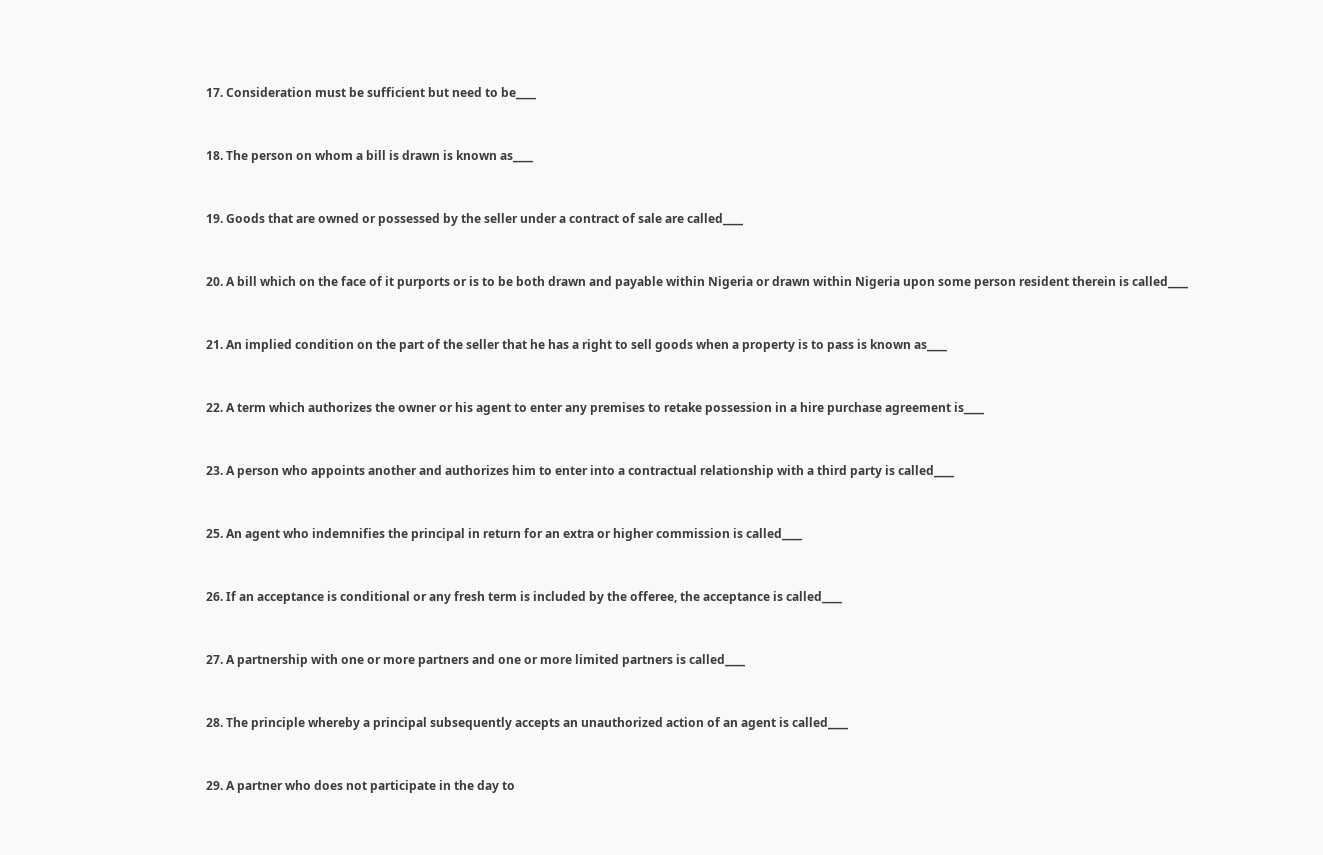17. Consideration must be sufficient but need to be____


18. The person on whom a bill is drawn is known as____


19. Goods that are owned or possessed by the seller under a contract of sale are called____


20. A bill which on the face of it purports or is to be both drawn and payable within Nigeria or drawn within Nigeria upon some person resident therein is called____


21. An implied condition on the part of the seller that he has a right to sell goods when a property is to pass is known as____


22. A term which authorizes the owner or his agent to enter any premises to retake possession in a hire purchase agreement is____


23. A person who appoints another and authorizes him to enter into a contractual relationship with a third party is called____


25. An agent who indemnifies the principal in return for an extra or higher commission is called____


26. If an acceptance is conditional or any fresh term is included by the offeree, the acceptance is called____


27. A partnership with one or more partners and one or more limited partners is called____


28. The principle whereby a principal subsequently accepts an unauthorized action of an agent is called____


29. A partner who does not participate in the day to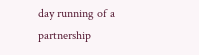day running of a partnership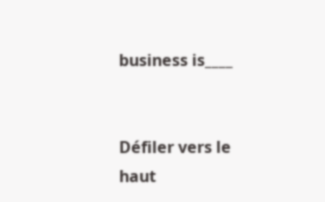business is____


Défiler vers le haut